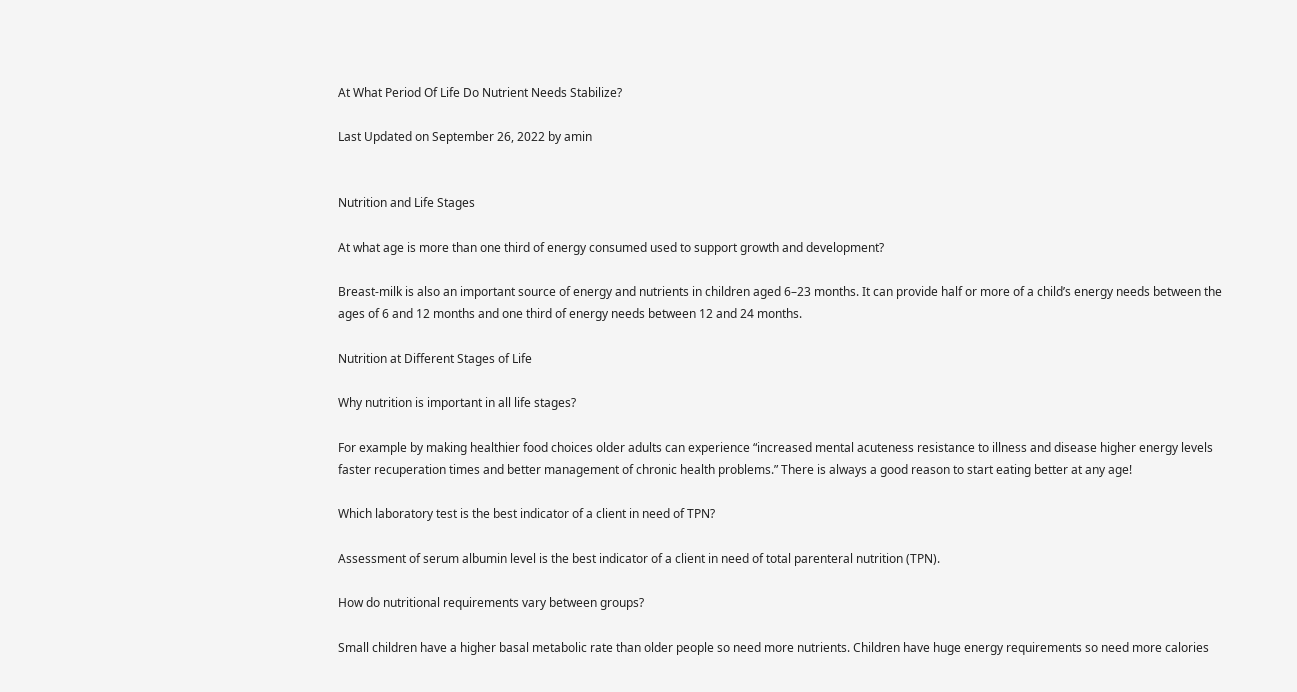At What Period Of Life Do Nutrient Needs Stabilize?

Last Updated on September 26, 2022 by amin


Nutrition and Life Stages

At what age is more than one third of energy consumed used to support growth and development?

Breast-milk is also an important source of energy and nutrients in children aged 6–23 months. It can provide half or more of a child’s energy needs between the ages of 6 and 12 months and one third of energy needs between 12 and 24 months.

Nutrition at Different Stages of Life

Why nutrition is important in all life stages?

For example by making healthier food choices older adults can experience “increased mental acuteness resistance to illness and disease higher energy levels faster recuperation times and better management of chronic health problems.” There is always a good reason to start eating better at any age!

Which laboratory test is the best indicator of a client in need of TPN?

Assessment of serum albumin level is the best indicator of a client in need of total parenteral nutrition (TPN).

How do nutritional requirements vary between groups?

Small children have a higher basal metabolic rate than older people so need more nutrients. Children have huge energy requirements so need more calories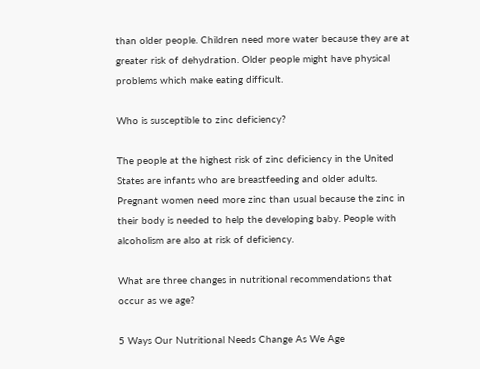than older people. Children need more water because they are at greater risk of dehydration. Older people might have physical problems which make eating difficult.

Who is susceptible to zinc deficiency?

The people at the highest risk of zinc deficiency in the United States are infants who are breastfeeding and older adults. Pregnant women need more zinc than usual because the zinc in their body is needed to help the developing baby. People with alcoholism are also at risk of deficiency.

What are three changes in nutritional recommendations that occur as we age?

5 Ways Our Nutritional Needs Change As We Age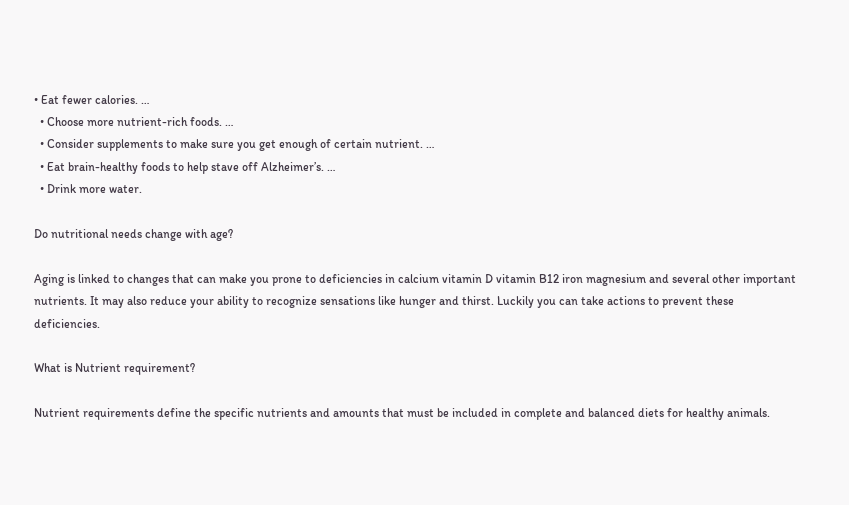• Eat fewer calories. …
  • Choose more nutrient-rich foods. …
  • Consider supplements to make sure you get enough of certain nutrient. …
  • Eat brain-healthy foods to help stave off Alzheimer’s. …
  • Drink more water.

Do nutritional needs change with age?

Aging is linked to changes that can make you prone to deficiencies in calcium vitamin D vitamin B12 iron magnesium and several other important nutrients. It may also reduce your ability to recognize sensations like hunger and thirst. Luckily you can take actions to prevent these deficiencies.

What is Nutrient requirement?

Nutrient requirements define the specific nutrients and amounts that must be included in complete and balanced diets for healthy animals.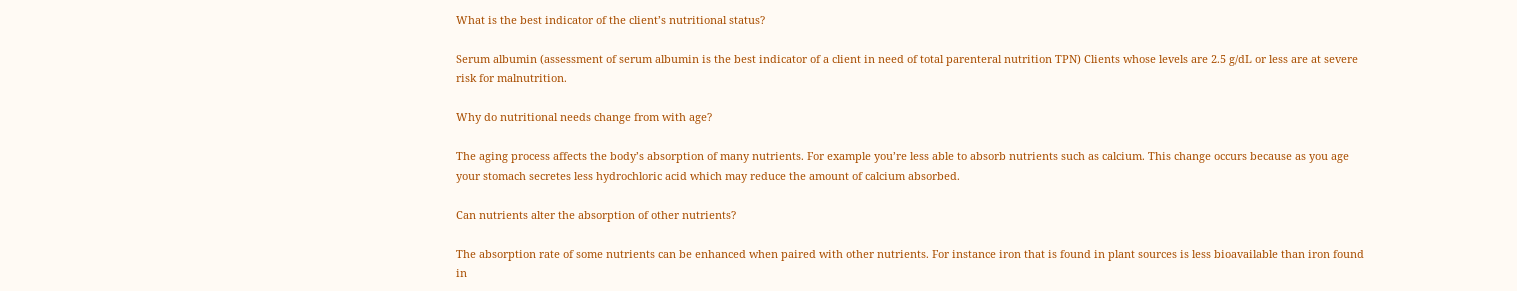What is the best indicator of the client’s nutritional status?

Serum albumin (assessment of serum albumin is the best indicator of a client in need of total parenteral nutrition TPN) Clients whose levels are 2.5 g/dL or less are at severe risk for malnutrition.

Why do nutritional needs change from with age?

The aging process affects the body’s absorption of many nutrients. For example you’re less able to absorb nutrients such as calcium. This change occurs because as you age your stomach secretes less hydrochloric acid which may reduce the amount of calcium absorbed.

Can nutrients alter the absorption of other nutrients?

The absorption rate of some nutrients can be enhanced when paired with other nutrients. For instance iron that is found in plant sources is less bioavailable than iron found in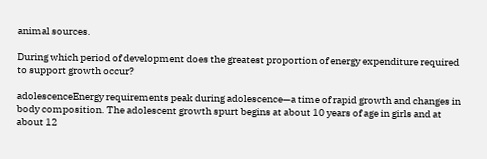animal sources.

During which period of development does the greatest proportion of energy expenditure required to support growth occur?

adolescenceEnergy requirements peak during adolescence—a time of rapid growth and changes in body composition. The adolescent growth spurt begins at about 10 years of age in girls and at about 12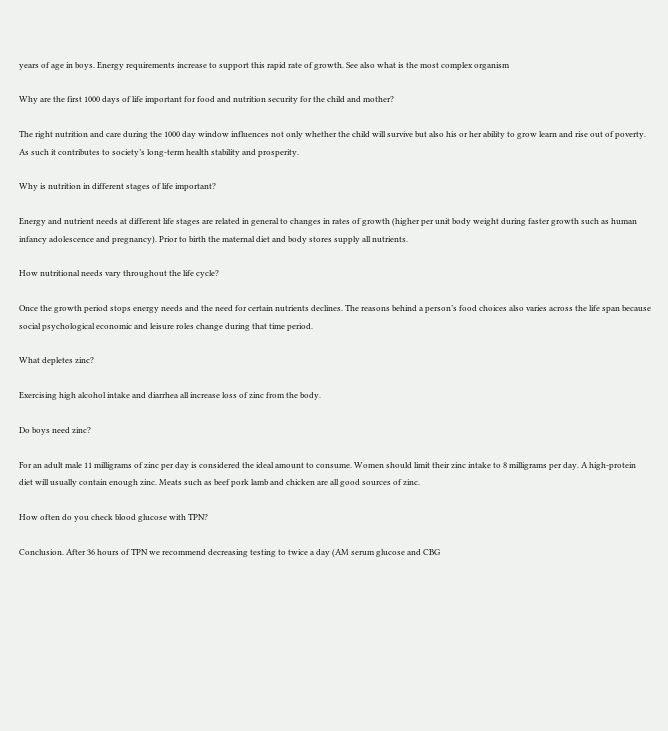years of age in boys. Energy requirements increase to support this rapid rate of growth. See also what is the most complex organism

Why are the first 1000 days of life important for food and nutrition security for the child and mother?

The right nutrition and care during the 1000 day window influences not only whether the child will survive but also his or her ability to grow learn and rise out of poverty. As such it contributes to society’s long-term health stability and prosperity.

Why is nutrition in different stages of life important?

Energy and nutrient needs at different life stages are related in general to changes in rates of growth (higher per unit body weight during faster growth such as human infancy adolescence and pregnancy). Prior to birth the maternal diet and body stores supply all nutrients.

How nutritional needs vary throughout the life cycle?

Once the growth period stops energy needs and the need for certain nutrients declines. The reasons behind a person’s food choices also varies across the life span because social psychological economic and leisure roles change during that time period.

What depletes zinc?

Exercising high alcohol intake and diarrhea all increase loss of zinc from the body.

Do boys need zinc?

For an adult male 11 milligrams of zinc per day is considered the ideal amount to consume. Women should limit their zinc intake to 8 milligrams per day. A high-protein diet will usually contain enough zinc. Meats such as beef pork lamb and chicken are all good sources of zinc.

How often do you check blood glucose with TPN?

Conclusion. After 36 hours of TPN we recommend decreasing testing to twice a day (AM serum glucose and CBG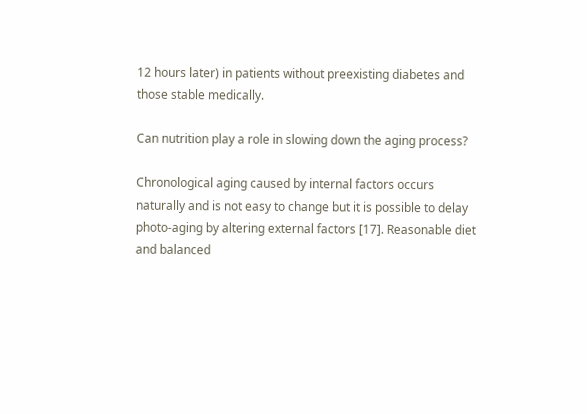12 hours later) in patients without preexisting diabetes and those stable medically.

Can nutrition play a role in slowing down the aging process?

Chronological aging caused by internal factors occurs naturally and is not easy to change but it is possible to delay photo-aging by altering external factors [17]. Reasonable diet and balanced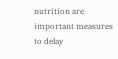nutrition are important measures to delay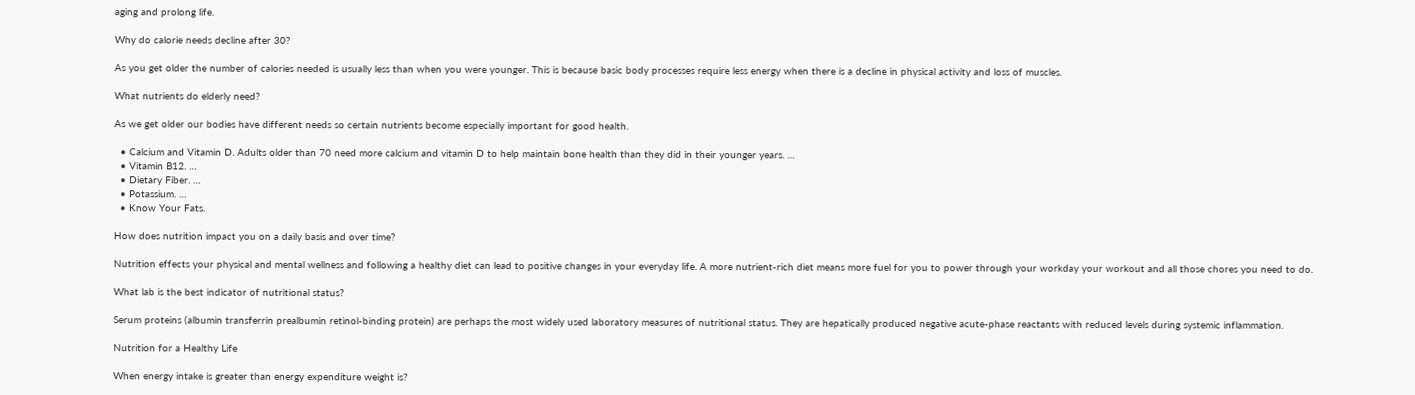aging and prolong life.

Why do calorie needs decline after 30?

As you get older the number of calories needed is usually less than when you were younger. This is because basic body processes require less energy when there is a decline in physical activity and loss of muscles.

What nutrients do elderly need?

As we get older our bodies have different needs so certain nutrients become especially important for good health.

  • Calcium and Vitamin D. Adults older than 70 need more calcium and vitamin D to help maintain bone health than they did in their younger years. …
  • Vitamin B12. …
  • Dietary Fiber. …
  • Potassium. …
  • Know Your Fats.

How does nutrition impact you on a daily basis and over time?

Nutrition effects your physical and mental wellness and following a healthy diet can lead to positive changes in your everyday life. A more nutrient-rich diet means more fuel for you to power through your workday your workout and all those chores you need to do.

What lab is the best indicator of nutritional status?

Serum proteins (albumin transferrin prealbumin retinol-binding protein) are perhaps the most widely used laboratory measures of nutritional status. They are hepatically produced negative acute-phase reactants with reduced levels during systemic inflammation.

Nutrition for a Healthy Life

When energy intake is greater than energy expenditure weight is?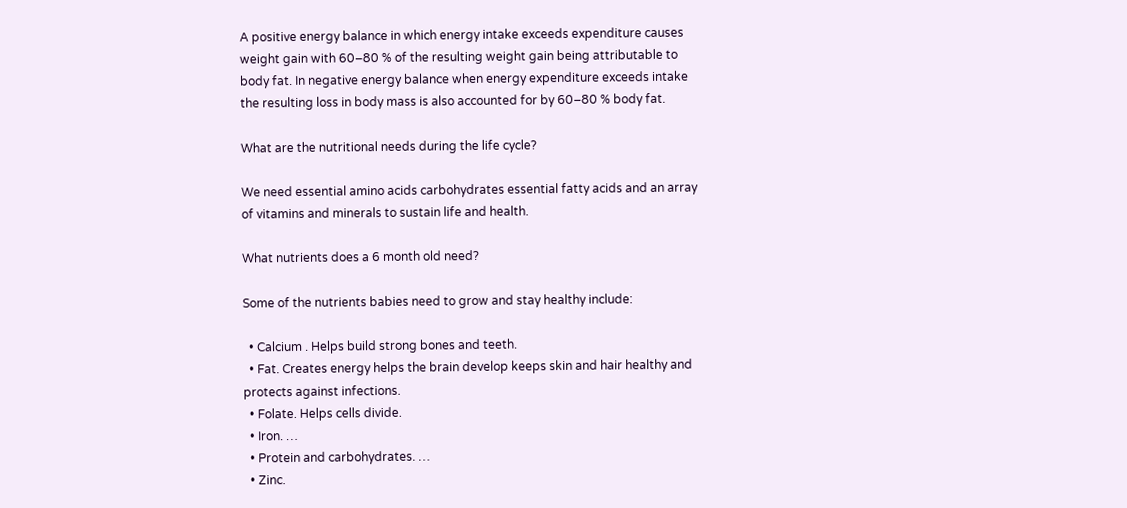A positive energy balance in which energy intake exceeds expenditure causes weight gain with 60–80 % of the resulting weight gain being attributable to body fat. In negative energy balance when energy expenditure exceeds intake the resulting loss in body mass is also accounted for by 60–80 % body fat.

What are the nutritional needs during the life cycle?

We need essential amino acids carbohydrates essential fatty acids and an array of vitamins and minerals to sustain life and health.

What nutrients does a 6 month old need?

Some of the nutrients babies need to grow and stay healthy include:

  • Calcium . Helps build strong bones and teeth.
  • Fat. Creates energy helps the brain develop keeps skin and hair healthy and protects against infections.
  • Folate. Helps cells divide.
  • Iron. …
  • Protein and carbohydrates. …
  • Zinc.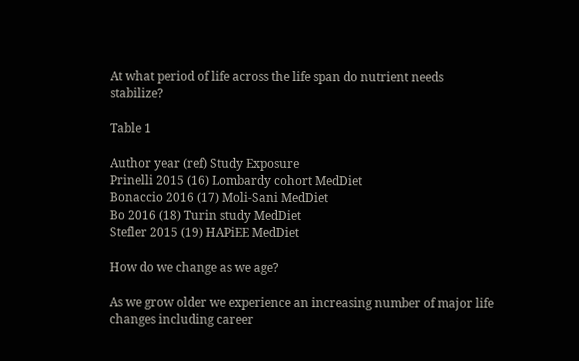At what period of life across the life span do nutrient needs stabilize?

Table 1

Author year (ref) Study Exposure
Prinelli 2015 (16) Lombardy cohort MedDiet
Bonaccio 2016 (17) Moli-Sani MedDiet
Bo 2016 (18) Turin study MedDiet
Stefler 2015 (19) HAPiEE MedDiet

How do we change as we age?

As we grow older we experience an increasing number of major life changes including career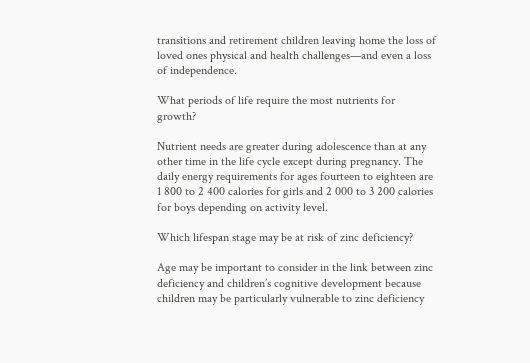transitions and retirement children leaving home the loss of loved ones physical and health challenges—and even a loss of independence.

What periods of life require the most nutrients for growth?

Nutrient needs are greater during adolescence than at any other time in the life cycle except during pregnancy. The daily energy requirements for ages fourteen to eighteen are 1 800 to 2 400 calories for girls and 2 000 to 3 200 calories for boys depending on activity level.

Which lifespan stage may be at risk of zinc deficiency?

Age may be important to consider in the link between zinc deficiency and children’s cognitive development because children may be particularly vulnerable to zinc deficiency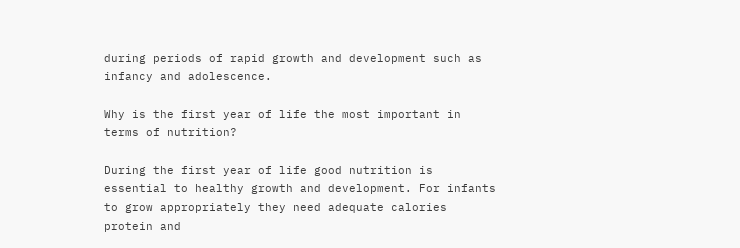during periods of rapid growth and development such as infancy and adolescence.

Why is the first year of life the most important in terms of nutrition?

During the first year of life good nutrition is essential to healthy growth and development. For infants to grow appropriately they need adequate calories protein and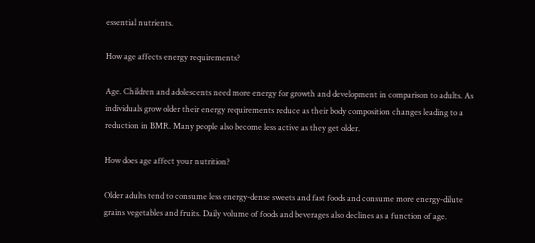essential nutrients.

How age affects energy requirements?

Age. Children and adolescents need more energy for growth and development in comparison to adults. As individuals grow older their energy requirements reduce as their body composition changes leading to a reduction in BMR. Many people also become less active as they get older.

How does age affect your nutrition?

Older adults tend to consume less energy-dense sweets and fast foods and consume more energy-dilute grains vegetables and fruits. Daily volume of foods and beverages also declines as a function of age.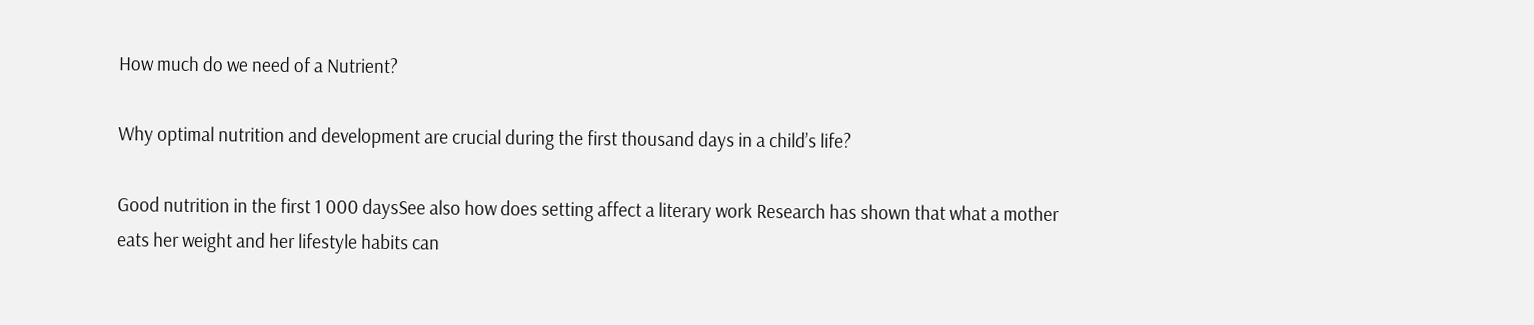How much do we need of a Nutrient?

Why optimal nutrition and development are crucial during the first thousand days in a child’s life?

Good nutrition in the first 1 000 daysSee also how does setting affect a literary work Research has shown that what a mother eats her weight and her lifestyle habits can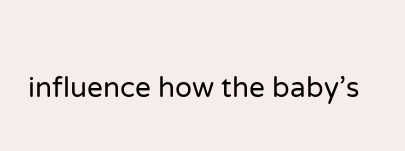influence how the baby’s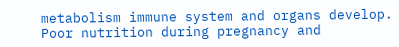metabolism immune system and organs develop. Poor nutrition during pregnancy and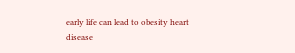early life can lead to obesity heart disease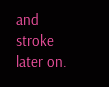and stroke later on.